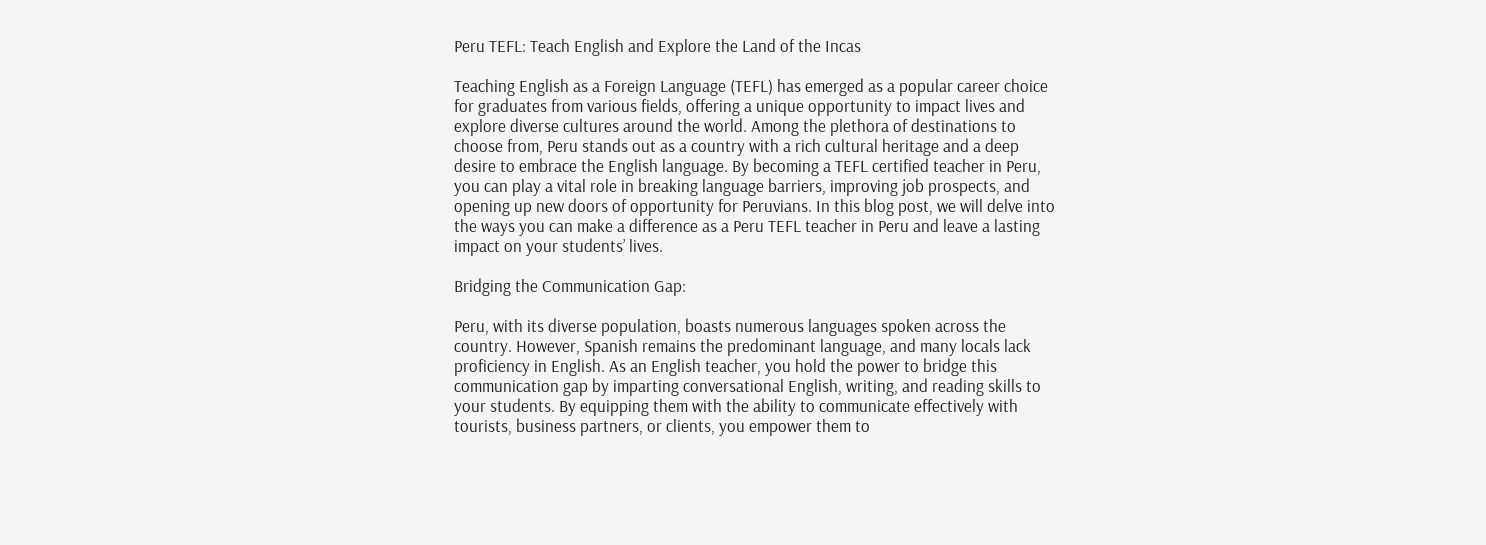Peru TEFL: Teach English and Explore the Land of the Incas

Teaching English as a Foreign Language (TEFL) has emerged as a popular career choice for graduates from various fields, offering a unique opportunity to impact lives and explore diverse cultures around the world. Among the plethora of destinations to choose from, Peru stands out as a country with a rich cultural heritage and a deep desire to embrace the English language. By becoming a TEFL certified teacher in Peru, you can play a vital role in breaking language barriers, improving job prospects, and opening up new doors of opportunity for Peruvians. In this blog post, we will delve into the ways you can make a difference as a Peru TEFL teacher in Peru and leave a lasting impact on your students’ lives.

Bridging the Communication Gap:

Peru, with its diverse population, boasts numerous languages spoken across the country. However, Spanish remains the predominant language, and many locals lack proficiency in English. As an English teacher, you hold the power to bridge this communication gap by imparting conversational English, writing, and reading skills to your students. By equipping them with the ability to communicate effectively with tourists, business partners, or clients, you empower them to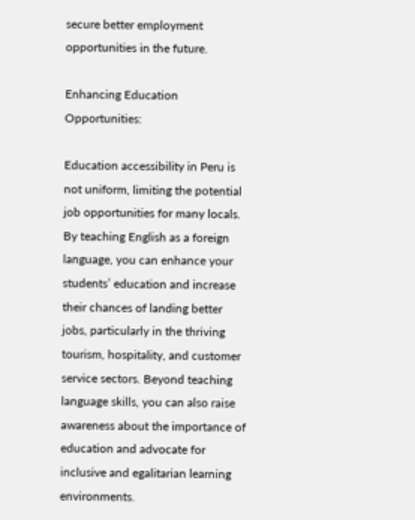secure better employment opportunities in the future.

Enhancing Education Opportunities:

Education accessibility in Peru is not uniform, limiting the potential job opportunities for many locals. By teaching English as a foreign language, you can enhance your students’ education and increase their chances of landing better jobs, particularly in the thriving tourism, hospitality, and customer service sectors. Beyond teaching language skills, you can also raise awareness about the importance of education and advocate for inclusive and egalitarian learning environments.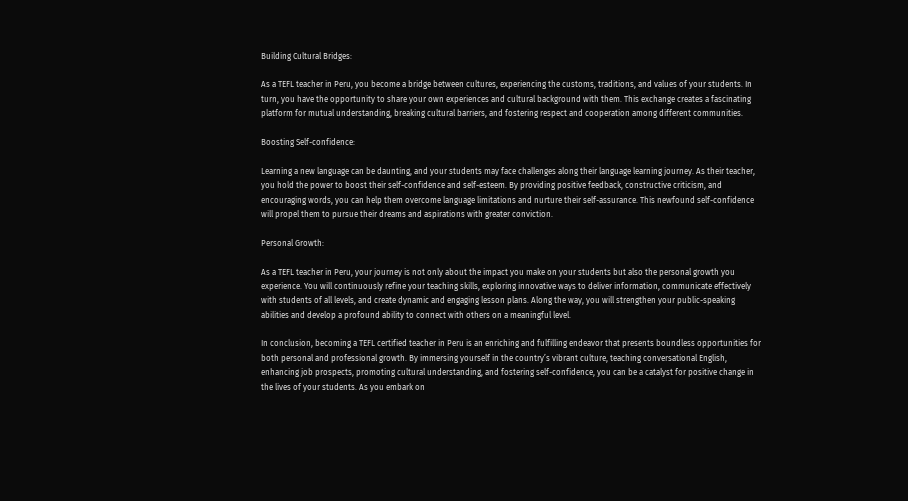Building Cultural Bridges:

As a TEFL teacher in Peru, you become a bridge between cultures, experiencing the customs, traditions, and values of your students. In turn, you have the opportunity to share your own experiences and cultural background with them. This exchange creates a fascinating platform for mutual understanding, breaking cultural barriers, and fostering respect and cooperation among different communities.

Boosting Self-confidence:

Learning a new language can be daunting, and your students may face challenges along their language learning journey. As their teacher, you hold the power to boost their self-confidence and self-esteem. By providing positive feedback, constructive criticism, and encouraging words, you can help them overcome language limitations and nurture their self-assurance. This newfound self-confidence will propel them to pursue their dreams and aspirations with greater conviction.

Personal Growth:

As a TEFL teacher in Peru, your journey is not only about the impact you make on your students but also the personal growth you experience. You will continuously refine your teaching skills, exploring innovative ways to deliver information, communicate effectively with students of all levels, and create dynamic and engaging lesson plans. Along the way, you will strengthen your public-speaking abilities and develop a profound ability to connect with others on a meaningful level.

In conclusion, becoming a TEFL certified teacher in Peru is an enriching and fulfilling endeavor that presents boundless opportunities for both personal and professional growth. By immersing yourself in the country’s vibrant culture, teaching conversational English, enhancing job prospects, promoting cultural understanding, and fostering self-confidence, you can be a catalyst for positive change in the lives of your students. As you embark on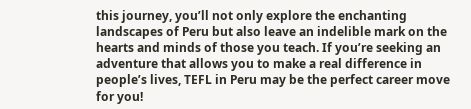this journey, you’ll not only explore the enchanting landscapes of Peru but also leave an indelible mark on the hearts and minds of those you teach. If you’re seeking an adventure that allows you to make a real difference in people’s lives, TEFL in Peru may be the perfect career move for you!